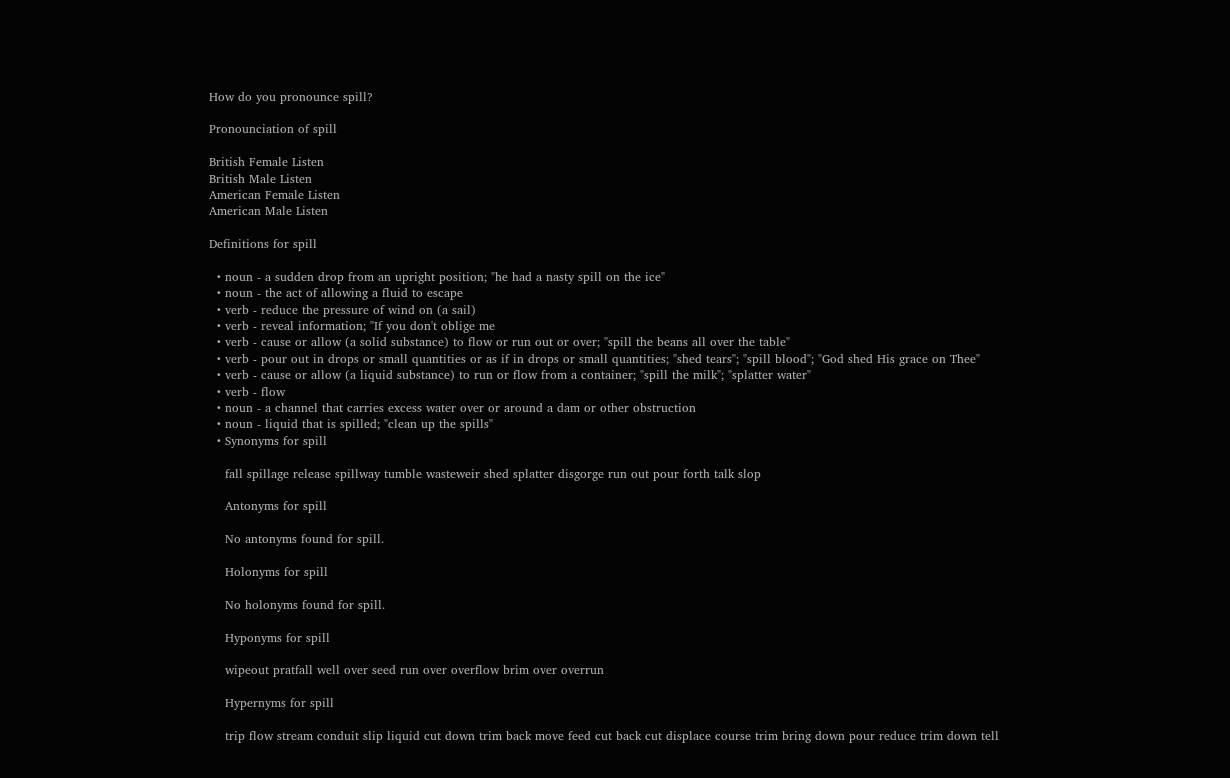How do you pronounce spill?

Pronounciation of spill

British Female Listen
British Male Listen
American Female Listen
American Male Listen

Definitions for spill

  • noun - a sudden drop from an upright position; "he had a nasty spill on the ice"
  • noun - the act of allowing a fluid to escape
  • verb - reduce the pressure of wind on (a sail)
  • verb - reveal information; "If you don't oblige me
  • verb - cause or allow (a solid substance) to flow or run out or over; "spill the beans all over the table"
  • verb - pour out in drops or small quantities or as if in drops or small quantities; "shed tears"; "spill blood"; "God shed His grace on Thee"
  • verb - cause or allow (a liquid substance) to run or flow from a container; "spill the milk"; "splatter water"
  • verb - flow
  • noun - a channel that carries excess water over or around a dam or other obstruction
  • noun - liquid that is spilled; "clean up the spills"
  • Synonyms for spill

    fall spillage release spillway tumble wasteweir shed splatter disgorge run out pour forth talk slop

    Antonyms for spill

    No antonyms found for spill.

    Holonyms for spill

    No holonyms found for spill.

    Hyponyms for spill

    wipeout pratfall well over seed run over overflow brim over overrun

    Hypernyms for spill

    trip flow stream conduit slip liquid cut down trim back move feed cut back cut displace course trim bring down pour reduce trim down tell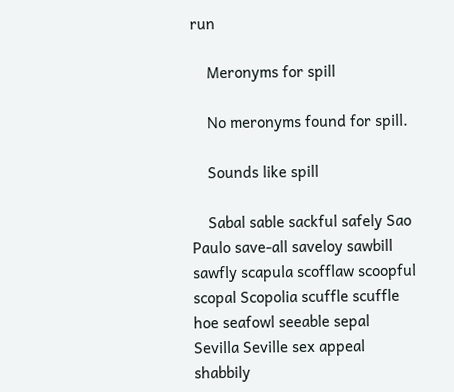run

    Meronyms for spill

    No meronyms found for spill.

    Sounds like spill

    Sabal sable sackful safely Sao Paulo save-all saveloy sawbill sawfly scapula scofflaw scoopful scopal Scopolia scuffle scuffle hoe seafowl seeable sepal Sevilla Seville sex appeal shabbily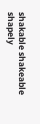shakable shakeable shapely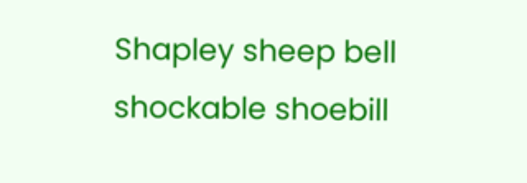Shapley sheep bell shockable shoebill